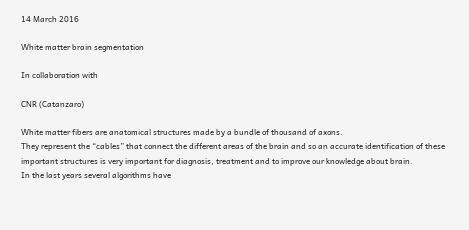14 March 2016

White matter brain segmentation

In collaboration with

CNR (Catanzaro)

White matter fibers are anatomical structures made by a bundle of thousand of axons.
They represent the “cables” that connect the different areas of the brain and so an accurate identification of these important structures is very important for diagnosis, treatment and to improve our knowledge about brain.
In the last years several algorithms have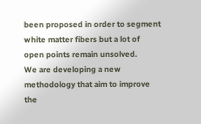been proposed in order to segment white matter fibers but a lot of open points remain unsolved.
We are developing a new methodology that aim to improve the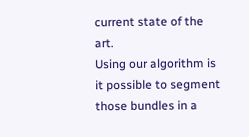current state of the art.
Using our algorithm is it possible to segment those bundles in a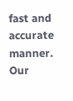fast and accurate manner. Our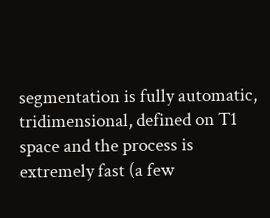segmentation is fully automatic, tridimensional, defined on T1 space and the process is extremely fast (a few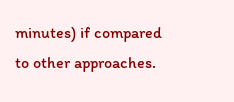minutes) if compared to other approaches.